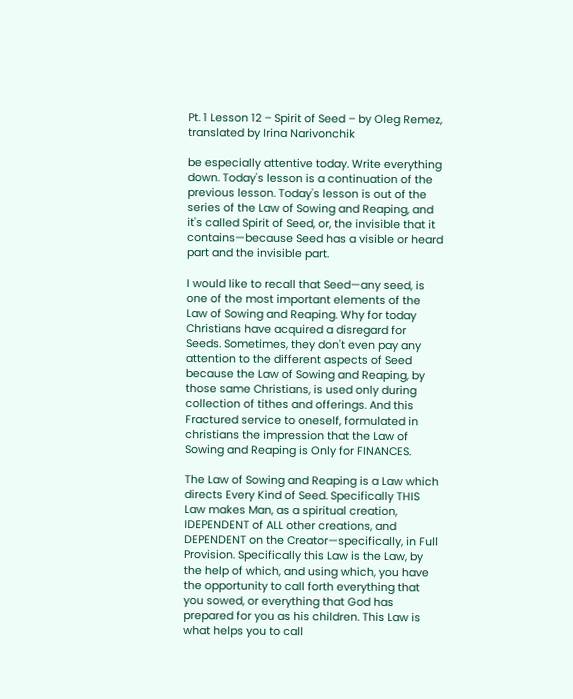Pt. 1 Lesson 12 – Spirit of Seed – by Oleg Remez, translated by Irina Narivonchik

be especially attentive today. Write everything down. Today's lesson is a continuation of the previous lesson. Today's lesson is out of the series of the Law of Sowing and Reaping, and it's called Spirit of Seed, or, the invisible that it contains—because Seed has a visible or heard part and the invisible part.

I would like to recall that Seed—any seed, is one of the most important elements of the Law of Sowing and Reaping. Why for today Christians have acquired a disregard for Seeds. Sometimes, they don't even pay any attention to the different aspects of Seed because the Law of Sowing and Reaping, by those same Christians, is used only during collection of tithes and offerings. And this Fractured service to oneself, formulated in christians the impression that the Law of Sowing and Reaping is Only for FINANCES.

The Law of Sowing and Reaping is a Law which directs Every Kind of Seed. Specifically THIS Law makes Man, as a spiritual creation, IDEPENDENT of ALL other creations, and DEPENDENT on the Creator—specifically, in Full Provision. Specifically this Law is the Law, by the help of which, and using which, you have the opportunity to call forth everything that you sowed, or everything that God has prepared for you as his children. This Law is what helps you to call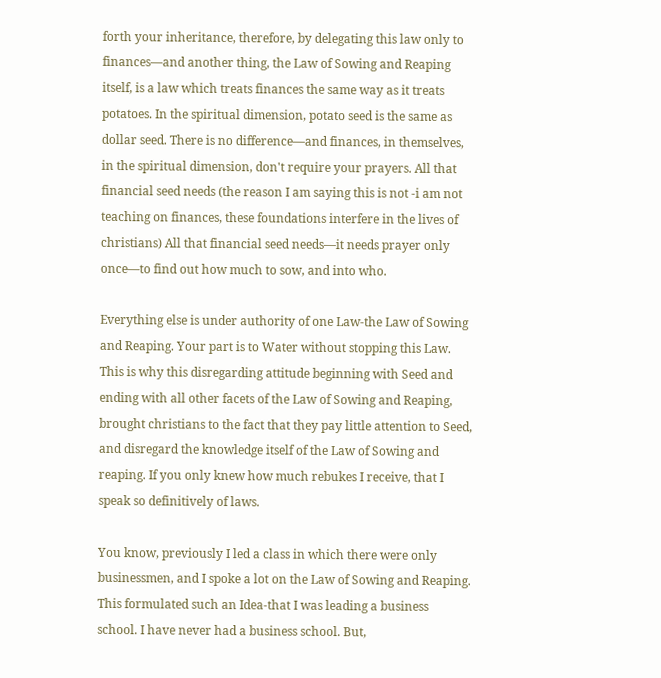forth your inheritance, therefore, by delegating this law only to finances—and another thing, the Law of Sowing and Reaping itself, is a law which treats finances the same way as it treats potatoes. In the spiritual dimension, potato seed is the same as dollar seed. There is no difference—and finances, in themselves, in the spiritual dimension, don't require your prayers. All that financial seed needs (the reason I am saying this is not -i am not teaching on finances, these foundations interfere in the lives of christians) All that financial seed needs—it needs prayer only once—to find out how much to sow, and into who.

Everything else is under authority of one Law-the Law of Sowing and Reaping. Your part is to Water without stopping this Law. This is why this disregarding attitude beginning with Seed and ending with all other facets of the Law of Sowing and Reaping, brought christians to the fact that they pay little attention to Seed, and disregard the knowledge itself of the Law of Sowing and reaping. If you only knew how much rebukes I receive, that I speak so definitively of laws.

You know, previously I led a class in which there were only businessmen, and I spoke a lot on the Law of Sowing and Reaping. This formulated such an Idea-that I was leading a business school. I have never had a business school. But,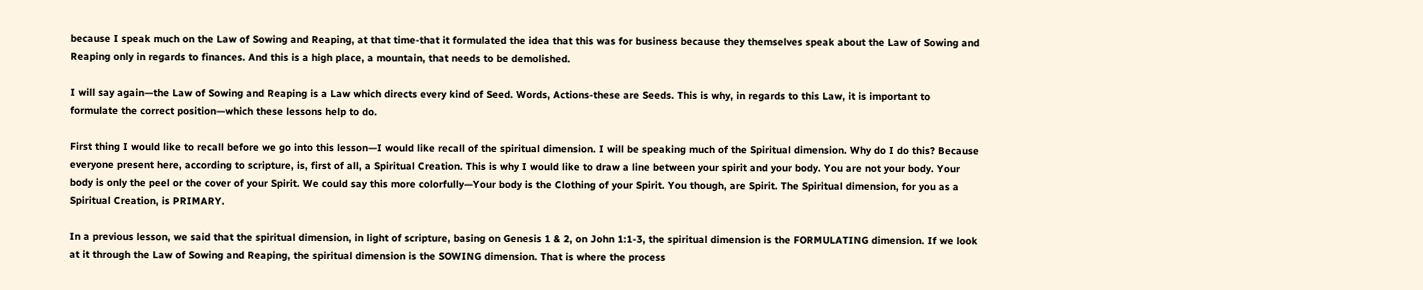because I speak much on the Law of Sowing and Reaping, at that time-that it formulated the idea that this was for business because they themselves speak about the Law of Sowing and Reaping only in regards to finances. And this is a high place, a mountain, that needs to be demolished.

I will say again—the Law of Sowing and Reaping is a Law which directs every kind of Seed. Words, Actions-these are Seeds. This is why, in regards to this Law, it is important to formulate the correct position—which these lessons help to do.

First thing I would like to recall before we go into this lesson—I would like recall of the spiritual dimension. I will be speaking much of the Spiritual dimension. Why do I do this? Because everyone present here, according to scripture, is, first of all, a Spiritual Creation. This is why I would like to draw a line between your spirit and your body. You are not your body. Your body is only the peel or the cover of your Spirit. We could say this more colorfully—Your body is the Clothing of your Spirit. You though, are Spirit. The Spiritual dimension, for you as a Spiritual Creation, is PRIMARY.

In a previous lesson, we said that the spiritual dimension, in light of scripture, basing on Genesis 1 & 2, on John 1:1-3, the spiritual dimension is the FORMULATING dimension. If we look at it through the Law of Sowing and Reaping, the spiritual dimension is the SOWING dimension. That is where the process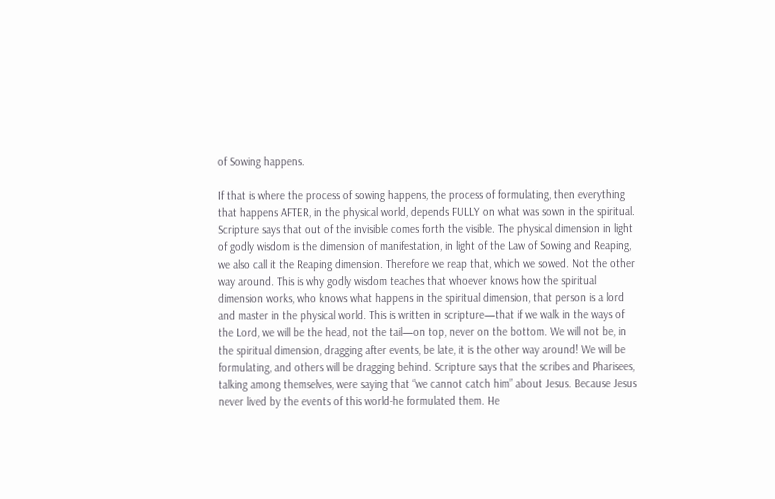of Sowing happens.

If that is where the process of sowing happens, the process of formulating, then everything that happens AFTER, in the physical world, depends FULLY on what was sown in the spiritual. Scripture says that out of the invisible comes forth the visible. The physical dimension in light of godly wisdom is the dimension of manifestation, in light of the Law of Sowing and Reaping, we also call it the Reaping dimension. Therefore we reap that, which we sowed. Not the other way around. This is why godly wisdom teaches that whoever knows how the spiritual dimension works, who knows what happens in the spiritual dimension, that person is a lord and master in the physical world. This is written in scripture—that if we walk in the ways of the Lord, we will be the head, not the tail—on top, never on the bottom. We will not be, in the spiritual dimension, dragging after events, be late, it is the other way around! We will be formulating, and others will be dragging behind. Scripture says that the scribes and Pharisees, talking among themselves, were saying that “we cannot catch him” about Jesus. Because Jesus never lived by the events of this world-he formulated them. He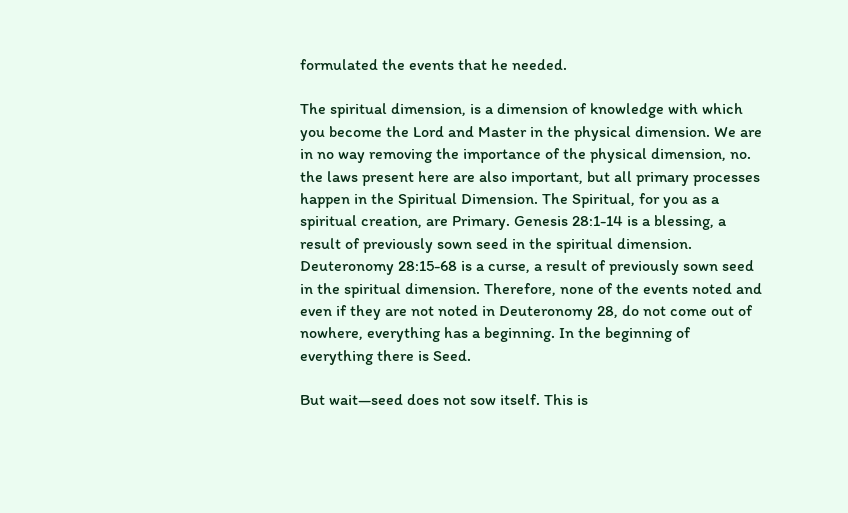formulated the events that he needed.

The spiritual dimension, is a dimension of knowledge with which you become the Lord and Master in the physical dimension. We are in no way removing the importance of the physical dimension, no. the laws present here are also important, but all primary processes happen in the Spiritual Dimension. The Spiritual, for you as a spiritual creation, are Primary. Genesis 28:1-14 is a blessing, a result of previously sown seed in the spiritual dimension. Deuteronomy 28:15-68 is a curse, a result of previously sown seed in the spiritual dimension. Therefore, none of the events noted and even if they are not noted in Deuteronomy 28, do not come out of nowhere, everything has a beginning. In the beginning of everything there is Seed.

But wait—seed does not sow itself. This is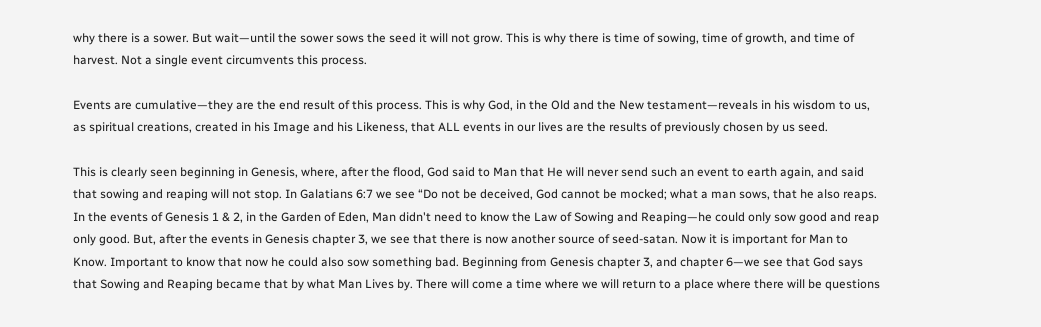why there is a sower. But wait—until the sower sows the seed it will not grow. This is why there is time of sowing, time of growth, and time of harvest. Not a single event circumvents this process.

Events are cumulative—they are the end result of this process. This is why God, in the Old and the New testament—reveals in his wisdom to us, as spiritual creations, created in his Image and his Likeness, that ALL events in our lives are the results of previously chosen by us seed.

This is clearly seen beginning in Genesis, where, after the flood, God said to Man that He will never send such an event to earth again, and said that sowing and reaping will not stop. In Galatians 6:7 we see “Do not be deceived, God cannot be mocked; what a man sows, that he also reaps. In the events of Genesis 1 & 2, in the Garden of Eden, Man didn't need to know the Law of Sowing and Reaping—he could only sow good and reap only good. But, after the events in Genesis chapter 3, we see that there is now another source of seed-satan. Now it is important for Man to Know. Important to know that now he could also sow something bad. Beginning from Genesis chapter 3, and chapter 6—we see that God says that Sowing and Reaping became that by what Man Lives by. There will come a time where we will return to a place where there will be questions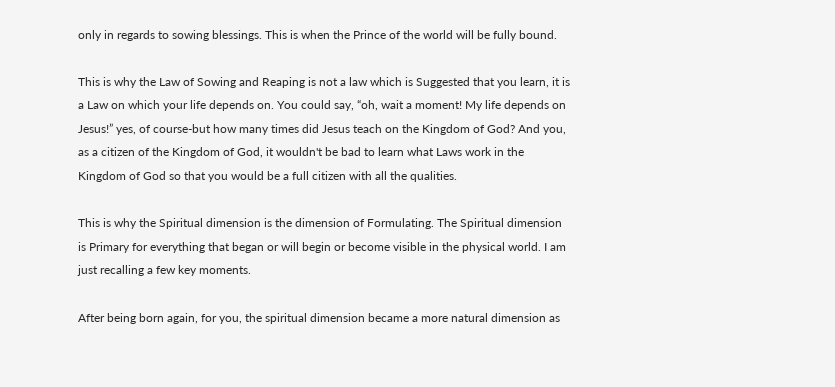only in regards to sowing blessings. This is when the Prince of the world will be fully bound.

This is why the Law of Sowing and Reaping is not a law which is Suggested that you learn, it is a Law on which your life depends on. You could say, “oh, wait a moment! My life depends on Jesus!” yes, of course-but how many times did Jesus teach on the Kingdom of God? And you, as a citizen of the Kingdom of God, it wouldn't be bad to learn what Laws work in the Kingdom of God so that you would be a full citizen with all the qualities.

This is why the Spiritual dimension is the dimension of Formulating. The Spiritual dimension is Primary for everything that began or will begin or become visible in the physical world. I am just recalling a few key moments.

After being born again, for you, the spiritual dimension became a more natural dimension as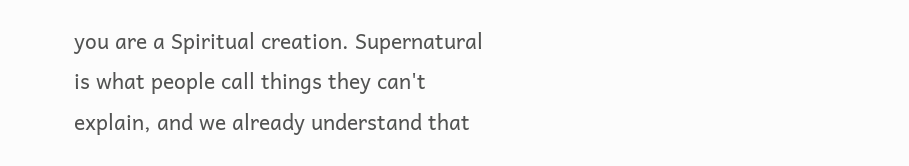you are a Spiritual creation. Supernatural is what people call things they can't explain, and we already understand that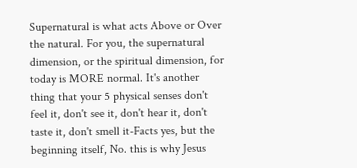Supernatural is what acts Above or Over the natural. For you, the supernatural dimension, or the spiritual dimension, for today is MORE normal. It's another thing that your 5 physical senses don't feel it, don't see it, don't hear it, don't taste it, don't smell it-Facts yes, but the beginning itself, No. this is why Jesus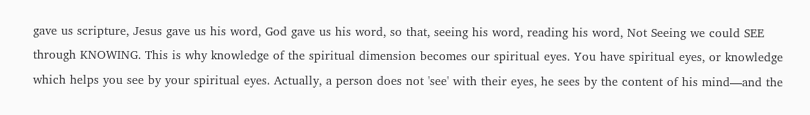gave us scripture, Jesus gave us his word, God gave us his word, so that, seeing his word, reading his word, Not Seeing we could SEE through KNOWING. This is why knowledge of the spiritual dimension becomes our spiritual eyes. You have spiritual eyes, or knowledge which helps you see by your spiritual eyes. Actually, a person does not 'see' with their eyes, he sees by the content of his mind—and the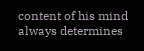content of his mind always determines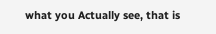what you Actually see, that is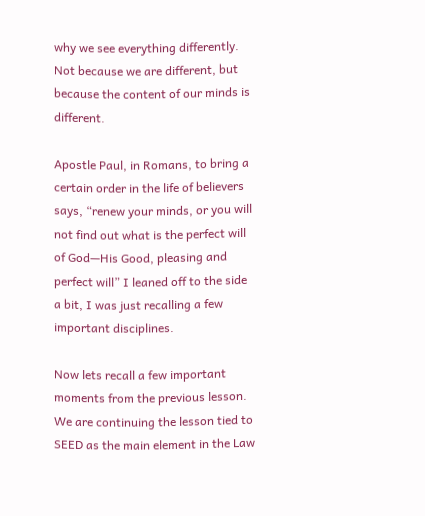why we see everything differently. Not because we are different, but because the content of our minds is different.

Apostle Paul, in Romans, to bring a certain order in the life of believers says, “renew your minds, or you will not find out what is the perfect will of God—His Good, pleasing and perfect will” I leaned off to the side a bit, I was just recalling a few important disciplines.

Now lets recall a few important moments from the previous lesson. We are continuing the lesson tied to SEED as the main element in the Law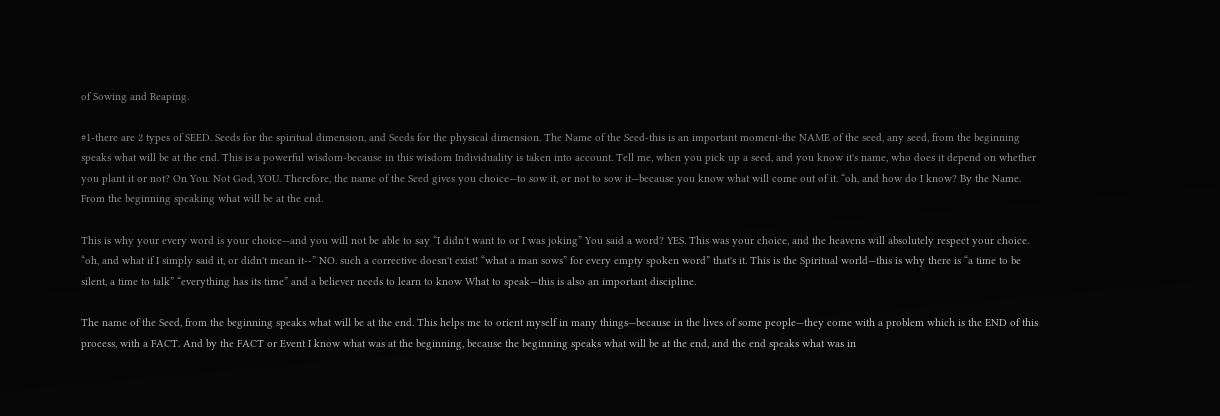of Sowing and Reaping.

#1-there are 2 types of SEED. Seeds for the spiritual dimension, and Seeds for the physical dimension. The Name of the Seed-this is an important moment-the NAME of the seed, any seed, from the beginning speaks what will be at the end. This is a powerful wisdom-because in this wisdom Individuality is taken into account. Tell me, when you pick up a seed, and you know it's name, who does it depend on whether you plant it or not? On You. Not God, YOU. Therefore, the name of the Seed gives you choice—to sow it, or not to sow it—because you know what will come out of it. “oh, and how do I know? By the Name. From the beginning speaking what will be at the end.

This is why your every word is your choice—and you will not be able to say “I didn't want to or I was joking” You said a word? YES. This was your choice, and the heavens will absolutely respect your choice. “oh, and what if I simply said it, or didn't mean it--” NO. such a corrective doesn't exist! “what a man sows” for every empty spoken word” that's it. This is the Spiritual world—this is why there is “a time to be silent, a time to talk” “everything has its time” and a believer needs to learn to know What to speak—this is also an important discipline.

The name of the Seed, from the beginning speaks what will be at the end. This helps me to orient myself in many things—because in the lives of some people—they come with a problem which is the END of this process, with a FACT. And by the FACT or Event I know what was at the beginning, because the beginning speaks what will be at the end, and the end speaks what was in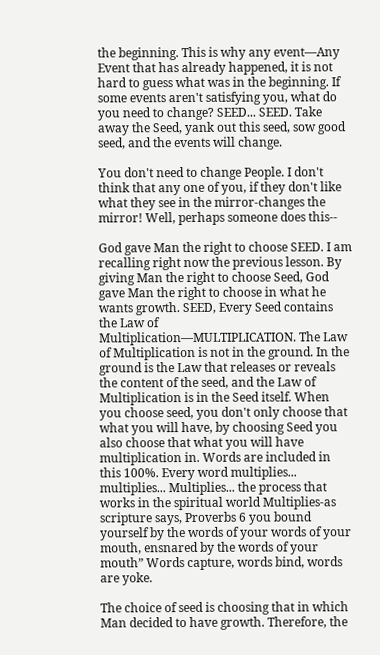the beginning. This is why any event—Any Event that has already happened, it is not hard to guess what was in the beginning. If some events aren't satisfying you, what do you need to change? SEED... SEED. Take away the Seed, yank out this seed, sow good seed, and the events will change.

You don't need to change People. I don't think that any one of you, if they don't like what they see in the mirror-changes the mirror! Well, perhaps someone does this--

God gave Man the right to choose SEED. I am recalling right now the previous lesson. By giving Man the right to choose Seed, God gave Man the right to choose in what he wants growth. SEED, Every Seed contains the Law of Multiplication—MULTIPLICATION. The Law of Multiplication is not in the ground. In the ground is the Law that releases or reveals the content of the seed, and the Law of Multiplication is in the Seed itself. When you choose seed, you don't only choose that what you will have, by choosing Seed you also choose that what you will have multiplication in. Words are included in this 100%. Every word multiplies... multiplies... Multiplies... the process that works in the spiritual world Multiplies-as scripture says, Proverbs 6 you bound yourself by the words of your words of your mouth, ensnared by the words of your mouth” Words capture, words bind, words are yoke.

The choice of seed is choosing that in which Man decided to have growth. Therefore, the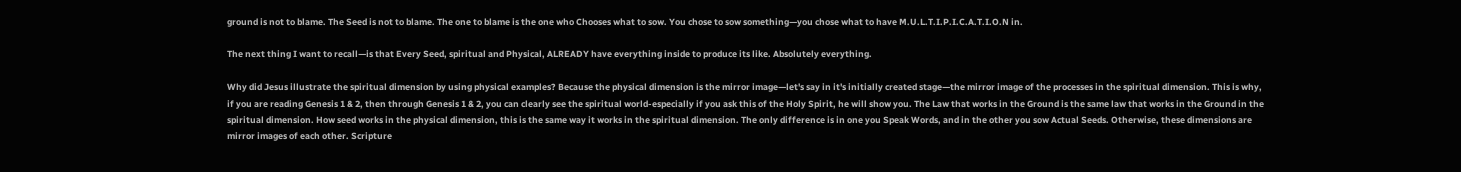ground is not to blame. The Seed is not to blame. The one to blame is the one who Chooses what to sow. You chose to sow something—you chose what to have M.U.L.T.I.P.I.C.A.T.I.O.N in.

The next thing I want to recall—is that Every Seed, spiritual and Physical, ALREADY have everything inside to produce its like. Absolutely everything.

Why did Jesus illustrate the spiritual dimension by using physical examples? Because the physical dimension is the mirror image—let's say in it's initially created stage—the mirror image of the processes in the spiritual dimension. This is why, if you are reading Genesis 1 & 2, then through Genesis 1 & 2, you can clearly see the spiritual world-especially if you ask this of the Holy Spirit, he will show you. The Law that works in the Ground is the same law that works in the Ground in the spiritual dimension. How seed works in the physical dimension, this is the same way it works in the spiritual dimension. The only difference is in one you Speak Words, and in the other you sow Actual Seeds. Otherwise, these dimensions are mirror images of each other. Scripture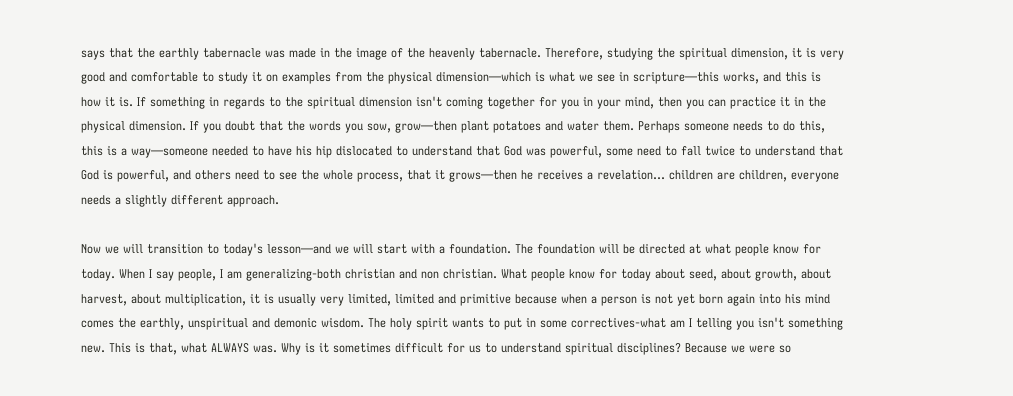says that the earthly tabernacle was made in the image of the heavenly tabernacle. Therefore, studying the spiritual dimension, it is very good and comfortable to study it on examples from the physical dimension—which is what we see in scripture—this works, and this is how it is. If something in regards to the spiritual dimension isn't coming together for you in your mind, then you can practice it in the physical dimension. If you doubt that the words you sow, grow—then plant potatoes and water them. Perhaps someone needs to do this, this is a way—someone needed to have his hip dislocated to understand that God was powerful, some need to fall twice to understand that God is powerful, and others need to see the whole process, that it grows—then he receives a revelation... children are children, everyone needs a slightly different approach.

Now we will transition to today's lesson—and we will start with a foundation. The foundation will be directed at what people know for today. When I say people, I am generalizing-both christian and non christian. What people know for today about seed, about growth, about harvest, about multiplication, it is usually very limited, limited and primitive because when a person is not yet born again into his mind comes the earthly, unspiritual and demonic wisdom. The holy spirit wants to put in some correctives-what am I telling you isn't something new. This is that, what ALWAYS was. Why is it sometimes difficult for us to understand spiritual disciplines? Because we were so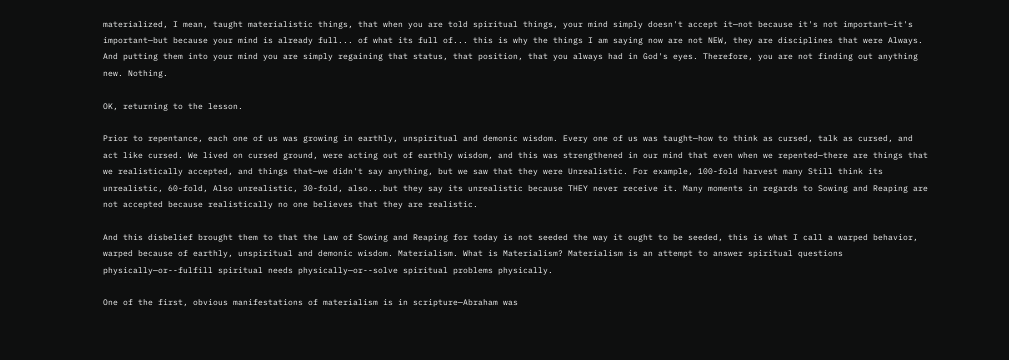materialized, I mean, taught materialistic things, that when you are told spiritual things, your mind simply doesn't accept it—not because it's not important—it's important—but because your mind is already full... of what its full of... this is why the things I am saying now are not NEW, they are disciplines that were Always. And putting them into your mind you are simply regaining that status, that position, that you always had in God's eyes. Therefore, you are not finding out anything new. Nothing.

OK, returning to the lesson.

Prior to repentance, each one of us was growing in earthly, unspiritual and demonic wisdom. Every one of us was taught—how to think as cursed, talk as cursed, and act like cursed. We lived on cursed ground, were acting out of earthly wisdom, and this was strengthened in our mind that even when we repented—there are things that we realistically accepted, and things that—we didn't say anything, but we saw that they were Unrealistic. For example, 100-fold harvest many Still think its unrealistic, 60-fold, Also unrealistic, 30-fold, also...but they say its unrealistic because THEY never receive it. Many moments in regards to Sowing and Reaping are not accepted because realistically no one believes that they are realistic.

And this disbelief brought them to that the Law of Sowing and Reaping for today is not seeded the way it ought to be seeded, this is what I call a warped behavior, warped because of earthly, unspiritual and demonic wisdom. Materialism. What is Materialism? Materialism is an attempt to answer spiritual questions physically—or--fulfill spiritual needs physically—or--solve spiritual problems physically.

One of the first, obvious manifestations of materialism is in scripture—Abraham was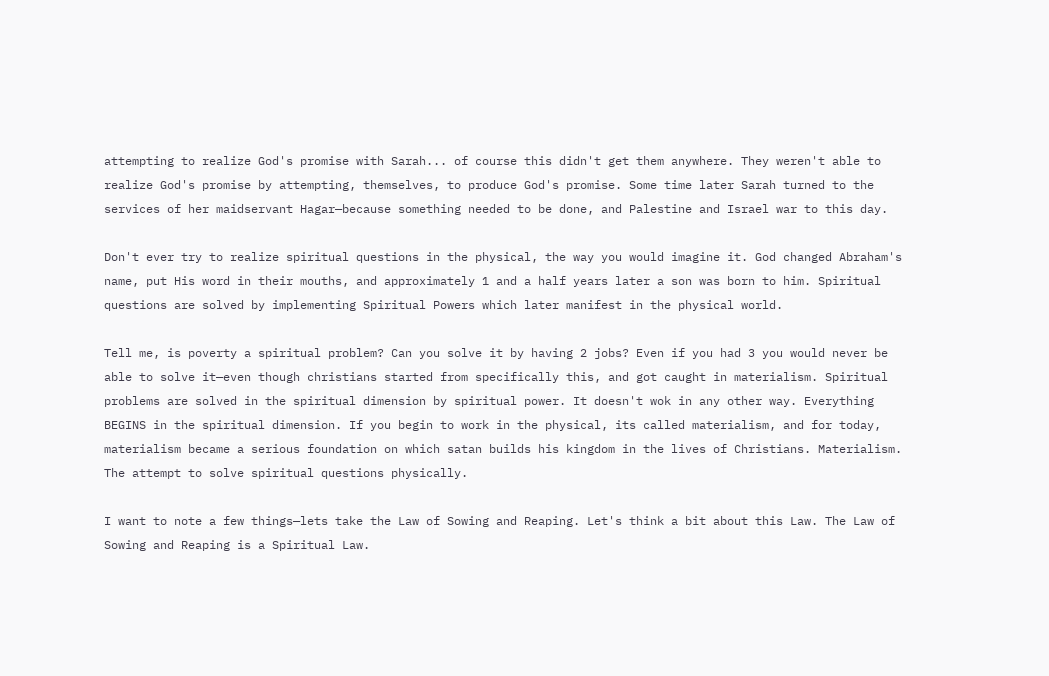attempting to realize God's promise with Sarah... of course this didn't get them anywhere. They weren't able to realize God's promise by attempting, themselves, to produce God's promise. Some time later Sarah turned to the services of her maidservant Hagar—because something needed to be done, and Palestine and Israel war to this day.

Don't ever try to realize spiritual questions in the physical, the way you would imagine it. God changed Abraham's name, put His word in their mouths, and approximately 1 and a half years later a son was born to him. Spiritual questions are solved by implementing Spiritual Powers which later manifest in the physical world.

Tell me, is poverty a spiritual problem? Can you solve it by having 2 jobs? Even if you had 3 you would never be able to solve it—even though christians started from specifically this, and got caught in materialism. Spiritual problems are solved in the spiritual dimension by spiritual power. It doesn't wok in any other way. Everything BEGINS in the spiritual dimension. If you begin to work in the physical, its called materialism, and for today, materialism became a serious foundation on which satan builds his kingdom in the lives of Christians. Materialism. The attempt to solve spiritual questions physically.

I want to note a few things—lets take the Law of Sowing and Reaping. Let's think a bit about this Law. The Law of Sowing and Reaping is a Spiritual Law.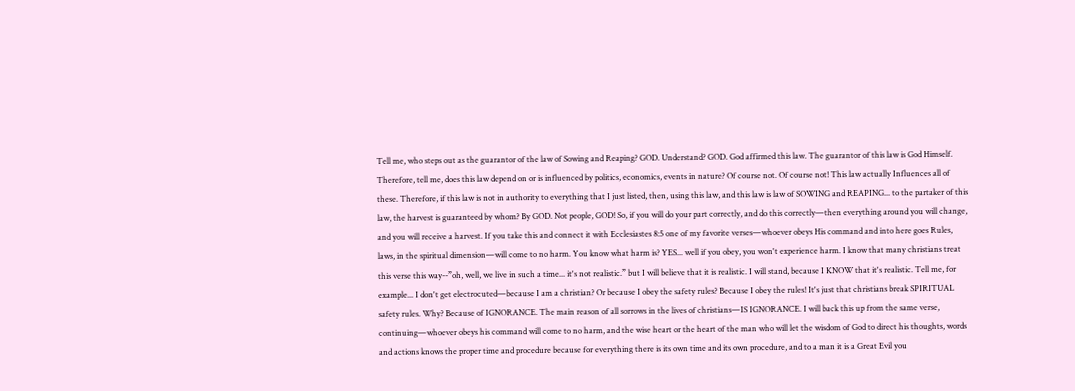Tell me, who steps out as the guarantor of the law of Sowing and Reaping? GOD. Understand? GOD. God affirmed this law. The guarantor of this law is God Himself. Therefore, tell me, does this law depend on or is influenced by politics, economics, events in nature? Of course not. Of course not! This law actually Influences all of these. Therefore, if this law is not in authority to everything that I just listed, then, using this law, and this law is law of SOWING and REAPING... to the partaker of this law, the harvest is guaranteed by whom? By GOD. Not people, GOD! So, if you will do your part correctly, and do this correctly—then everything around you will change, and you will receive a harvest. If you take this and connect it with Ecclesiastes 8:5 one of my favorite verses—whoever obeys His command and into here goes Rules, laws, in the spiritual dimension—will come to no harm. You know what harm is? YES... well if you obey, you won't experience harm. I know that many christians treat this verse this way--”oh, well, we live in such a time... it's not realistic.” but I will believe that it is realistic. I will stand, because I KNOW that it's realistic. Tell me, for example... I don't get electrocuted—because I am a christian? Or because I obey the safety rules? Because I obey the rules! It's just that christians break SPIRITUAL safety rules. Why? Because of IGNORANCE. The main reason of all sorrows in the lives of christians—IS IGNORANCE. I will back this up from the same verse, continuing—whoever obeys his command will come to no harm, and the wise heart or the heart of the man who will let the wisdom of God to direct his thoughts, words and actions knows the proper time and procedure because for everything there is its own time and its own procedure, and to a man it is a Great Evil you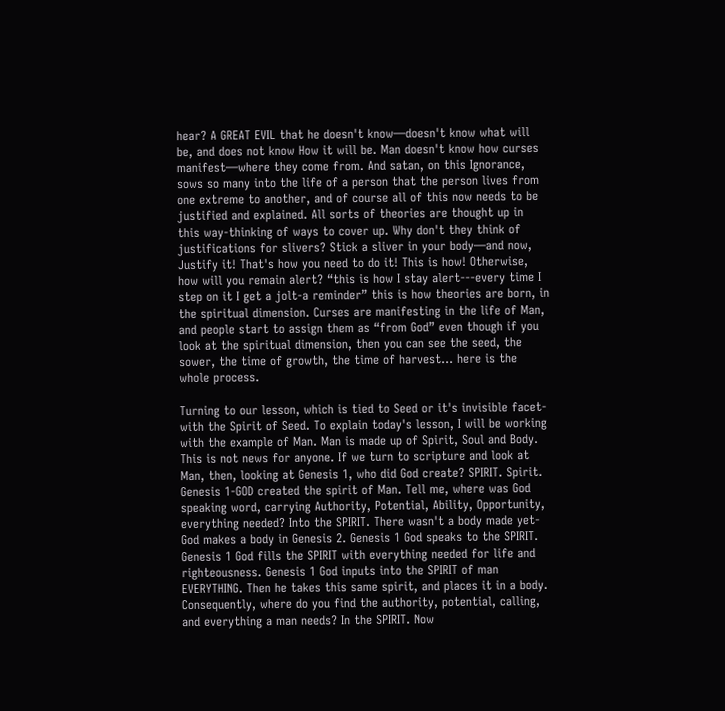hear? A GREAT EVIL that he doesn't know—doesn't know what will be, and does not know How it will be. Man doesn't know how curses manifest—where they come from. And satan, on this Ignorance, sows so many into the life of a person that the person lives from one extreme to another, and of course all of this now needs to be justified and explained. All sorts of theories are thought up in this way-thinking of ways to cover up. Why don't they think of justifications for slivers? Stick a sliver in your body—and now, Justify it! That's how you need to do it! This is how! Otherwise, how will you remain alert? “this is how I stay alert---every time I step on it I get a jolt-a reminder” this is how theories are born, in the spiritual dimension. Curses are manifesting in the life of Man, and people start to assign them as “from God” even though if you look at the spiritual dimension, then you can see the seed, the sower, the time of growth, the time of harvest... here is the whole process.

Turning to our lesson, which is tied to Seed or it's invisible facet-with the Spirit of Seed. To explain today's lesson, I will be working with the example of Man. Man is made up of Spirit, Soul and Body. This is not news for anyone. If we turn to scripture and look at Man, then, looking at Genesis 1, who did God create? SPIRIT. Spirit. Genesis 1-GOD created the spirit of Man. Tell me, where was God speaking word, carrying Authority, Potential, Ability, Opportunity, everything needed? Into the SPIRIT. There wasn't a body made yet-God makes a body in Genesis 2. Genesis 1 God speaks to the SPIRIT. Genesis 1 God fills the SPIRIT with everything needed for life and righteousness. Genesis 1 God inputs into the SPIRIT of man EVERYTHING. Then he takes this same spirit, and places it in a body. Consequently, where do you find the authority, potential, calling, and everything a man needs? In the SPIRIT. Now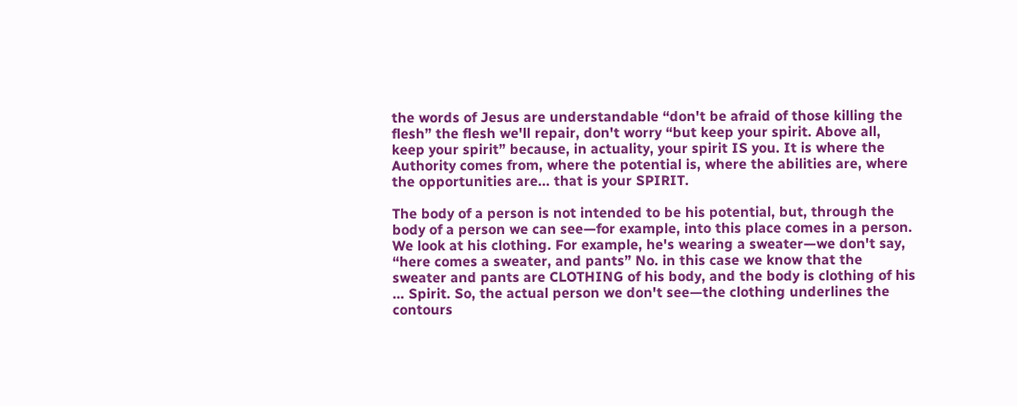the words of Jesus are understandable “don't be afraid of those killing the flesh” the flesh we'll repair, don't worry “but keep your spirit. Above all, keep your spirit” because, in actuality, your spirit IS you. It is where the Authority comes from, where the potential is, where the abilities are, where the opportunities are... that is your SPIRIT.

The body of a person is not intended to be his potential, but, through the body of a person we can see—for example, into this place comes in a person. We look at his clothing. For example, he's wearing a sweater—we don't say, “here comes a sweater, and pants” No. in this case we know that the sweater and pants are CLOTHING of his body, and the body is clothing of his … Spirit. So, the actual person we don't see—the clothing underlines the contours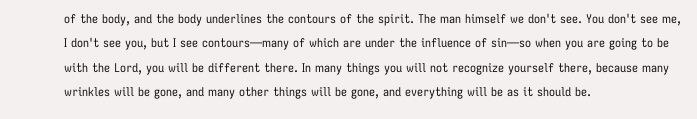of the body, and the body underlines the contours of the spirit. The man himself we don't see. You don't see me, I don't see you, but I see contours—many of which are under the influence of sin—so when you are going to be with the Lord, you will be different there. In many things you will not recognize yourself there, because many wrinkles will be gone, and many other things will be gone, and everything will be as it should be.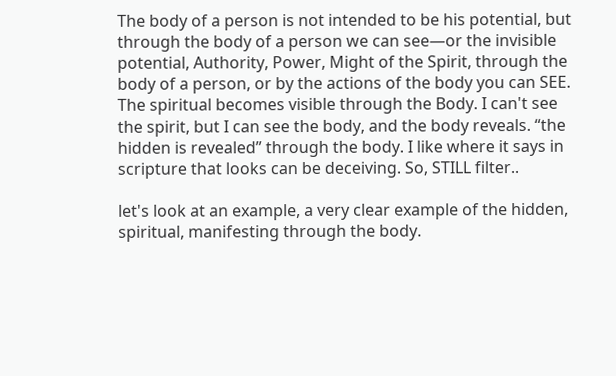The body of a person is not intended to be his potential, but through the body of a person we can see—or the invisible potential, Authority, Power, Might of the Spirit, through the body of a person, or by the actions of the body you can SEE. The spiritual becomes visible through the Body. I can't see the spirit, but I can see the body, and the body reveals. “the hidden is revealed” through the body. I like where it says in scripture that looks can be deceiving. So, STILL filter..

let's look at an example, a very clear example of the hidden, spiritual, manifesting through the body.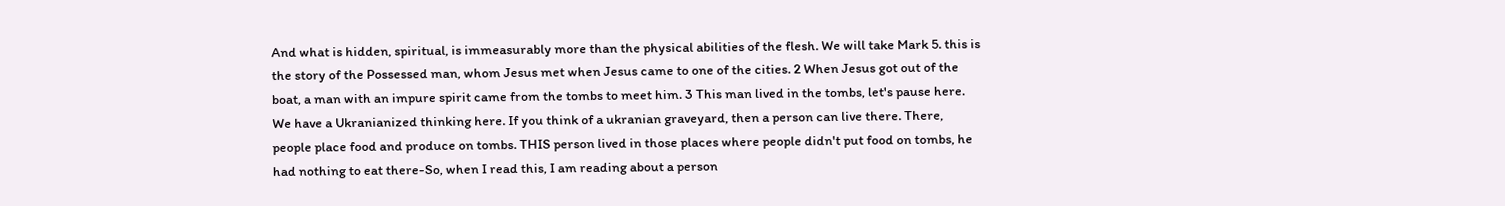And what is hidden, spiritual, is immeasurably more than the physical abilities of the flesh. We will take Mark 5. this is the story of the Possessed man, whom Jesus met when Jesus came to one of the cities. 2 When Jesus got out of the boat, a man with an impure spirit came from the tombs to meet him. 3 This man lived in the tombs, let's pause here. We have a Ukranianized thinking here. If you think of a ukranian graveyard, then a person can live there. There, people place food and produce on tombs. THIS person lived in those places where people didn't put food on tombs, he had nothing to eat there-So, when I read this, I am reading about a person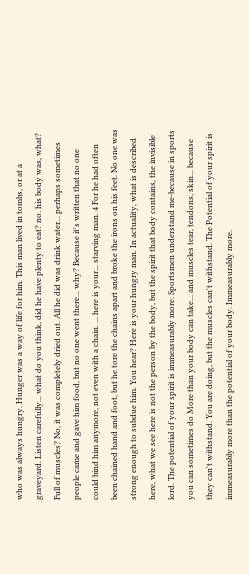who was always hungry. Hunger was a way of life for him. This man lived in tombs, or at a graveyard. Listen carefully... what do you think, did he have plenty to eat? no. his body was, what? Full of muscles? No, it was completely dried out. All he did was drink water... perhaps sometimes people came and gave him food, but no one went there... why? Because it's written that no one could bind him anymore, not even with a chain. ... here is your... starving man. 4 For he had often been chained hand and foot, but he tore the chains apart and broke the irons on his feet. No one was strong enough to subdue him. You hear? Here is your hungry man. In actuality, what is described here, what we see here is not the person by the body, but the spirit that body contains, the invisible lord. The potential of your spirit is immeasurably more. Sportsmen understand me-because in sports you can sometimes do More than your body can take... and muscles tear, tendons, skin... because they can't withstand. You are doing, but the muscles can't withstand. The Potential of your spirit is immeasurably more than the potential of your body. Immeasurably more.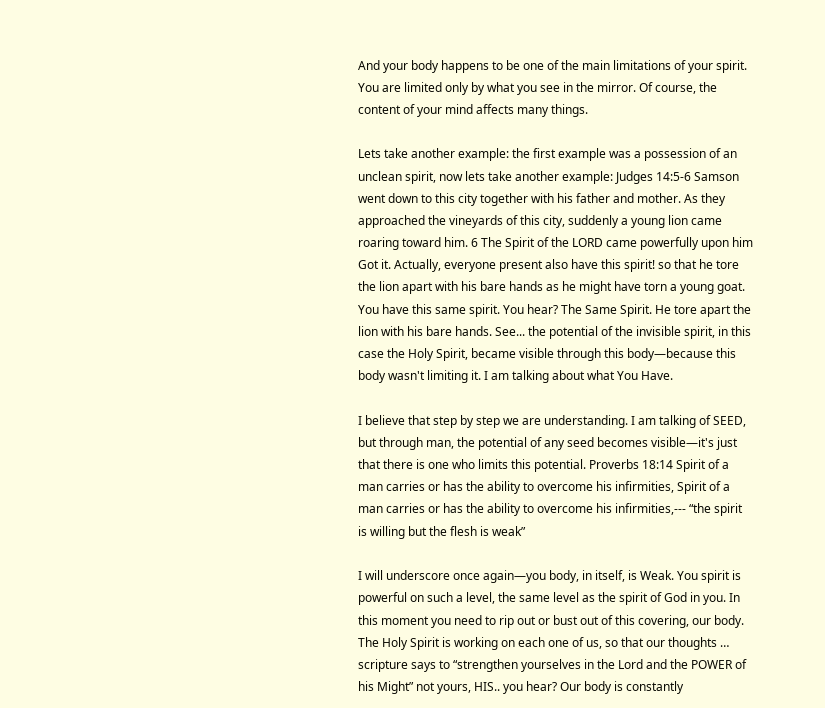And your body happens to be one of the main limitations of your spirit. You are limited only by what you see in the mirror. Of course, the content of your mind affects many things.

Lets take another example: the first example was a possession of an unclean spirit, now lets take another example: Judges 14:5-6 Samson went down to this city together with his father and mother. As they approached the vineyards of this city, suddenly a young lion came roaring toward him. 6 The Spirit of the LORD came powerfully upon him Got it. Actually, everyone present also have this spirit! so that he tore the lion apart with his bare hands as he might have torn a young goat. You have this same spirit. You hear? The Same Spirit. He tore apart the lion with his bare hands. See... the potential of the invisible spirit, in this case the Holy Spirit, became visible through this body—because this body wasn't limiting it. I am talking about what You Have.

I believe that step by step we are understanding. I am talking of SEED, but through man, the potential of any seed becomes visible—it's just that there is one who limits this potential. Proverbs 18:14 Spirit of a man carries or has the ability to overcome his infirmities, Spirit of a man carries or has the ability to overcome his infirmities,--- “the spirit is willing but the flesh is weak”

I will underscore once again—you body, in itself, is Weak. You spirit is powerful on such a level, the same level as the spirit of God in you. In this moment you need to rip out or bust out of this covering, our body. The Holy Spirit is working on each one of us, so that our thoughts … scripture says to “strengthen yourselves in the Lord and the POWER of his Might” not yours, HIS.. you hear? Our body is constantly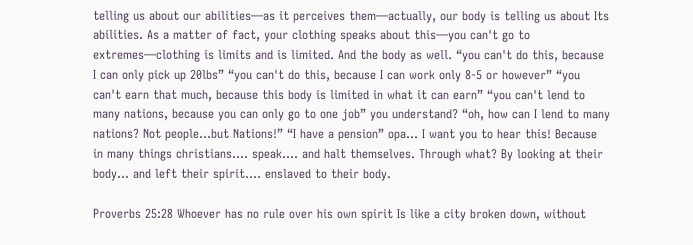telling us about our abilities—as it perceives them—actually, our body is telling us about Its abilities. As a matter of fact, your clothing speaks about this—you can't go to extremes—clothing is limits and is limited. And the body as well. “you can't do this, because I can only pick up 20lbs” “you can't do this, because I can work only 8-5 or however” “you can't earn that much, because this body is limited in what it can earn” “you can't lend to many nations, because you can only go to one job” you understand? “oh, how can I lend to many nations? Not people...but Nations!” “I have a pension” opa... I want you to hear this! Because in many things christians.... speak.... and halt themselves. Through what? By looking at their body... and left their spirit.... enslaved to their body.

Proverbs 25:28 Whoever has no rule over his own spirit Is like a city broken down, without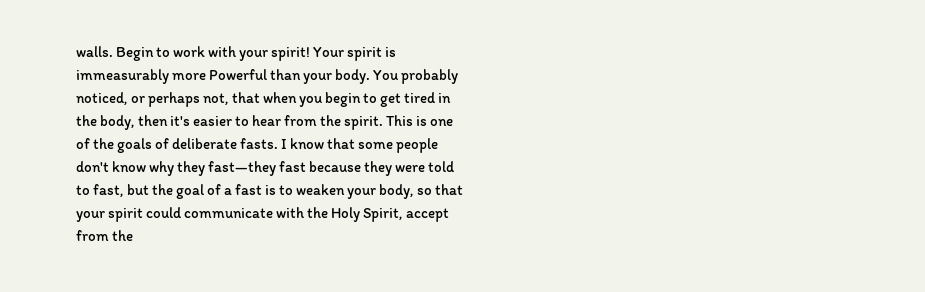walls. Begin to work with your spirit! Your spirit is immeasurably more Powerful than your body. You probably noticed, or perhaps not, that when you begin to get tired in the body, then it's easier to hear from the spirit. This is one of the goals of deliberate fasts. I know that some people don't know why they fast—they fast because they were told to fast, but the goal of a fast is to weaken your body, so that your spirit could communicate with the Holy Spirit, accept from the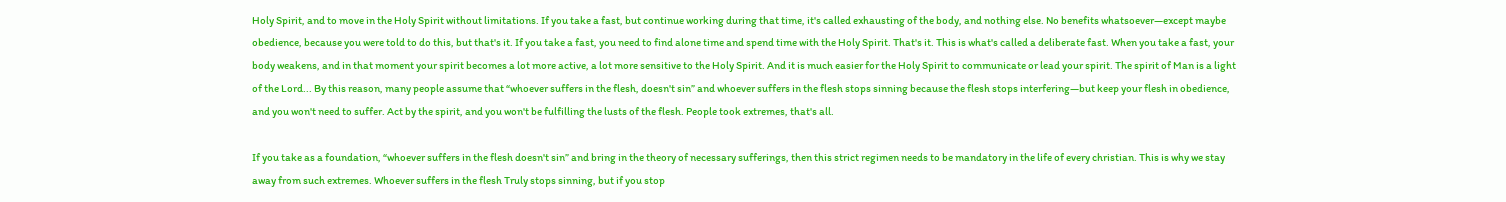Holy Spirit, and to move in the Holy Spirit without limitations. If you take a fast, but continue working during that time, it's called exhausting of the body, and nothing else. No benefits whatsoever—except maybe obedience, because you were told to do this, but that's it. If you take a fast, you need to find alone time and spend time with the Holy Spirit. That's it. This is what's called a deliberate fast. When you take a fast, your body weakens, and in that moment your spirit becomes a lot more active, a lot more sensitive to the Holy Spirit. And it is much easier for the Holy Spirit to communicate or lead your spirit. The spirit of Man is a light of the Lord... By this reason, many people assume that “whoever suffers in the flesh, doesn't sin” and whoever suffers in the flesh stops sinning because the flesh stops interfering—but keep your flesh in obedience, and you won't need to suffer. Act by the spirit, and you won't be fulfilling the lusts of the flesh. People took extremes, that's all.

If you take as a foundation, “whoever suffers in the flesh doesn't sin” and bring in the theory of necessary sufferings, then this strict regimen needs to be mandatory in the life of every christian. This is why we stay away from such extremes. Whoever suffers in the flesh Truly stops sinning, but if you stop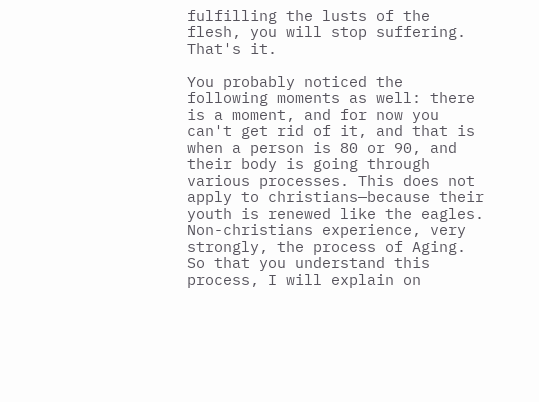fulfilling the lusts of the flesh, you will stop suffering. That's it.

You probably noticed the following moments as well: there is a moment, and for now you can't get rid of it, and that is when a person is 80 or 90, and their body is going through various processes. This does not apply to christians—because their youth is renewed like the eagles. Non-christians experience, very strongly, the process of Aging. So that you understand this process, I will explain on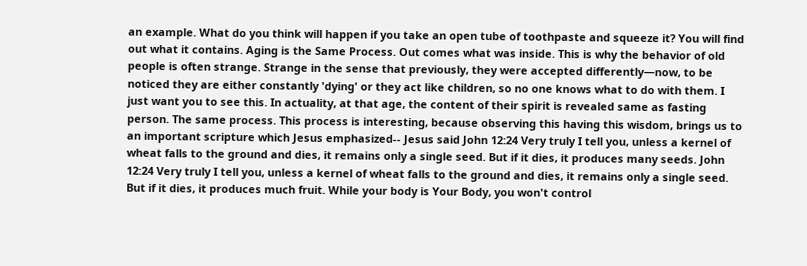an example. What do you think will happen if you take an open tube of toothpaste and squeeze it? You will find out what it contains. Aging is the Same Process. Out comes what was inside. This is why the behavior of old people is often strange. Strange in the sense that previously, they were accepted differently—now, to be noticed they are either constantly 'dying' or they act like children, so no one knows what to do with them. I just want you to see this. In actuality, at that age, the content of their spirit is revealed same as fasting person. The same process. This process is interesting, because observing this having this wisdom, brings us to an important scripture which Jesus emphasized-- Jesus said John 12:24 Very truly I tell you, unless a kernel of wheat falls to the ground and dies, it remains only a single seed. But if it dies, it produces many seeds. John 12:24 Very truly I tell you, unless a kernel of wheat falls to the ground and dies, it remains only a single seed. But if it dies, it produces much fruit. While your body is Your Body, you won't control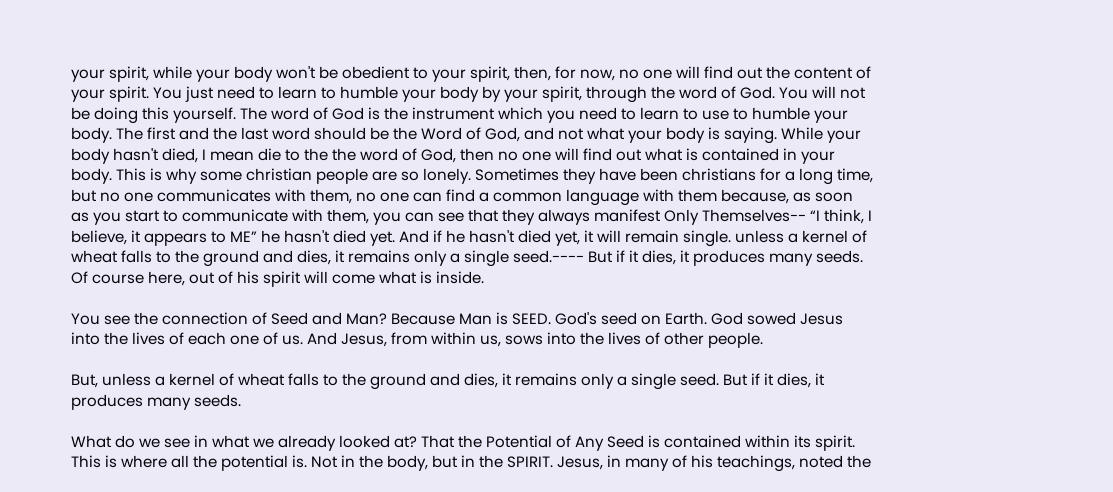your spirit, while your body won't be obedient to your spirit, then, for now, no one will find out the content of your spirit. You just need to learn to humble your body by your spirit, through the word of God. You will not be doing this yourself. The word of God is the instrument which you need to learn to use to humble your body. The first and the last word should be the Word of God, and not what your body is saying. While your body hasn't died, I mean die to the the word of God, then no one will find out what is contained in your body. This is why some christian people are so lonely. Sometimes they have been christians for a long time, but no one communicates with them, no one can find a common language with them because, as soon as you start to communicate with them, you can see that they always manifest Only Themselves-- “I think, I believe, it appears to ME” he hasn't died yet. And if he hasn't died yet, it will remain single. unless a kernel of wheat falls to the ground and dies, it remains only a single seed.---- But if it dies, it produces many seeds. Of course here, out of his spirit will come what is inside.

You see the connection of Seed and Man? Because Man is SEED. God's seed on Earth. God sowed Jesus into the lives of each one of us. And Jesus, from within us, sows into the lives of other people.

But, unless a kernel of wheat falls to the ground and dies, it remains only a single seed. But if it dies, it produces many seeds.

What do we see in what we already looked at? That the Potential of Any Seed is contained within its spirit. This is where all the potential is. Not in the body, but in the SPIRIT. Jesus, in many of his teachings, noted the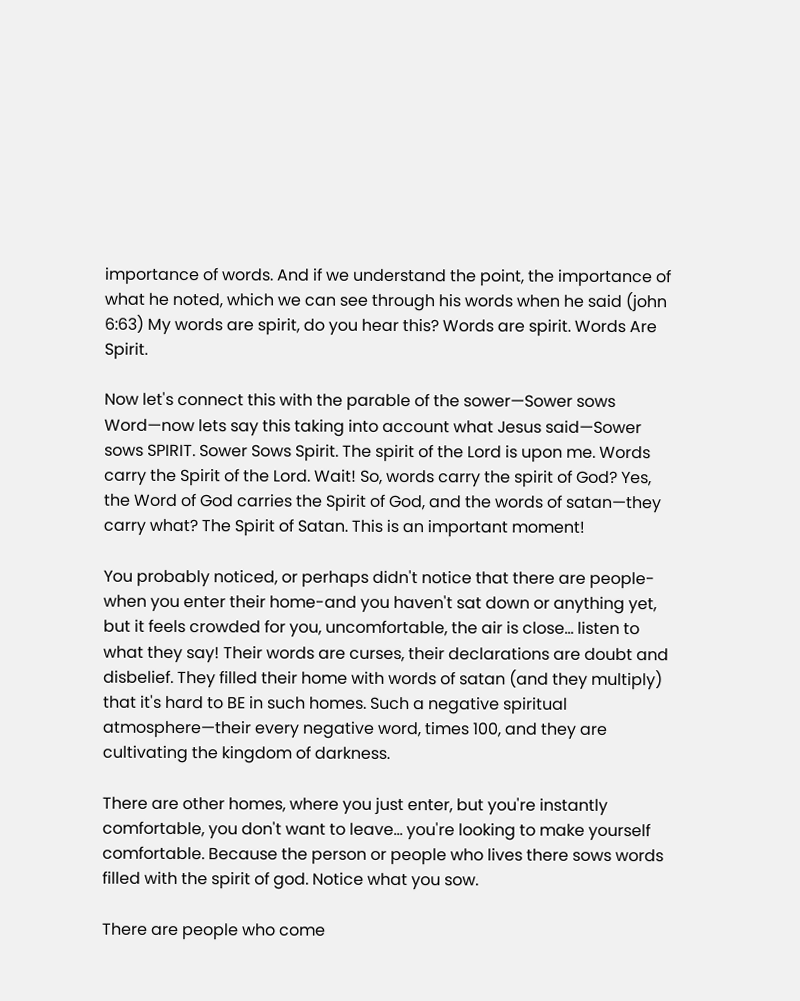importance of words. And if we understand the point, the importance of what he noted, which we can see through his words when he said (john 6:63) My words are spirit, do you hear this? Words are spirit. Words Are Spirit.

Now let's connect this with the parable of the sower—Sower sows Word—now lets say this taking into account what Jesus said—Sower sows SPIRIT. Sower Sows Spirit. The spirit of the Lord is upon me. Words carry the Spirit of the Lord. Wait! So, words carry the spirit of God? Yes, the Word of God carries the Spirit of God, and the words of satan—they carry what? The Spirit of Satan. This is an important moment!

You probably noticed, or perhaps didn't notice that there are people-when you enter their home-and you haven't sat down or anything yet, but it feels crowded for you, uncomfortable, the air is close... listen to what they say! Their words are curses, their declarations are doubt and disbelief. They filled their home with words of satan (and they multiply) that it's hard to BE in such homes. Such a negative spiritual atmosphere—their every negative word, times 100, and they are cultivating the kingdom of darkness.

There are other homes, where you just enter, but you're instantly comfortable, you don't want to leave... you're looking to make yourself comfortable. Because the person or people who lives there sows words filled with the spirit of god. Notice what you sow.

There are people who come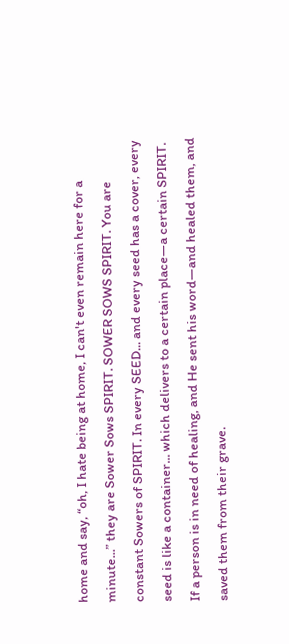home and say, “oh, I hate being at home, I can't even remain here for a minute...” they are Sower Sows SPIRIT. SOWER SOWS SPIRIT. You are constant Sowers of SPIRIT. In every SEED... and every seed has a cover, every seed is like a container... which delivers to a certain place—a certain SPIRIT. If a person is in need of healing, and He sent his word—and healed them, and saved them from their grave.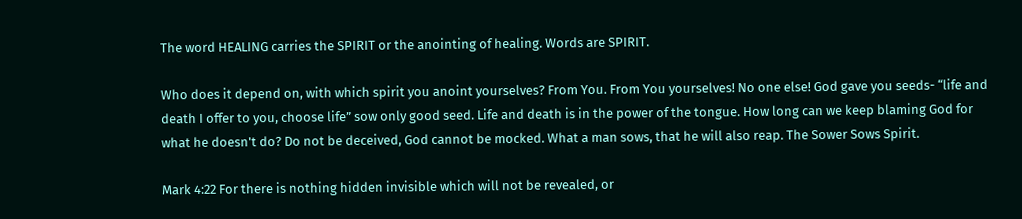The word HEALING carries the SPIRIT or the anointing of healing. Words are SPIRIT.

Who does it depend on, with which spirit you anoint yourselves? From You. From You yourselves! No one else! God gave you seeds- “life and death I offer to you, choose life” sow only good seed. Life and death is in the power of the tongue. How long can we keep blaming God for what he doesn't do? Do not be deceived, God cannot be mocked. What a man sows, that he will also reap. The Sower Sows Spirit.

Mark 4:22 For there is nothing hidden invisible which will not be revealed, or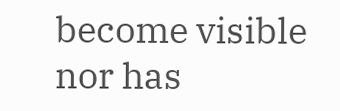become visible nor has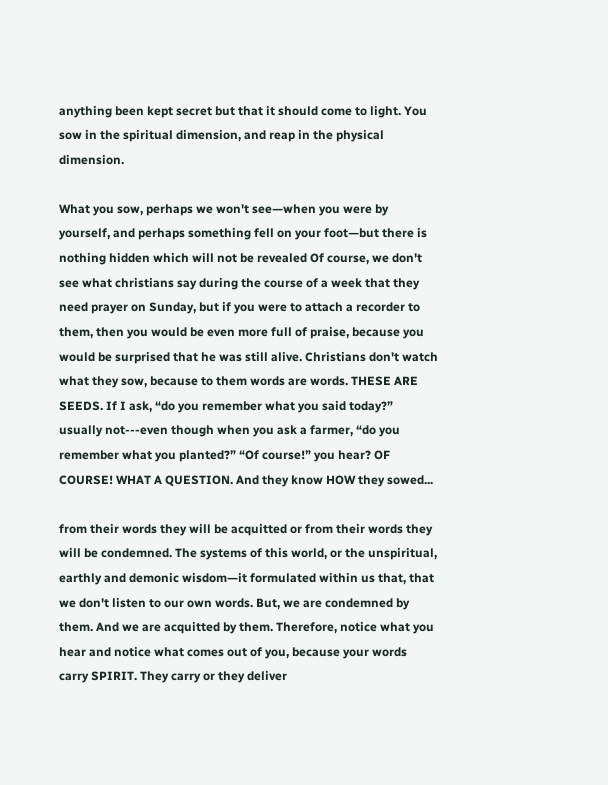anything been kept secret but that it should come to light. You sow in the spiritual dimension, and reap in the physical dimension.

What you sow, perhaps we won't see—when you were by yourself, and perhaps something fell on your foot—but there is nothing hidden which will not be revealed Of course, we don't see what christians say during the course of a week that they need prayer on Sunday, but if you were to attach a recorder to them, then you would be even more full of praise, because you would be surprised that he was still alive. Christians don't watch what they sow, because to them words are words. THESE ARE SEEDS. If I ask, “do you remember what you said today?” usually not---even though when you ask a farmer, “do you remember what you planted?” “Of course!” you hear? OF COURSE! WHAT A QUESTION. And they know HOW they sowed...

from their words they will be acquitted or from their words they will be condemned. The systems of this world, or the unspiritual, earthly and demonic wisdom—it formulated within us that, that we don't listen to our own words. But, we are condemned by them. And we are acquitted by them. Therefore, notice what you hear and notice what comes out of you, because your words carry SPIRIT. They carry or they deliver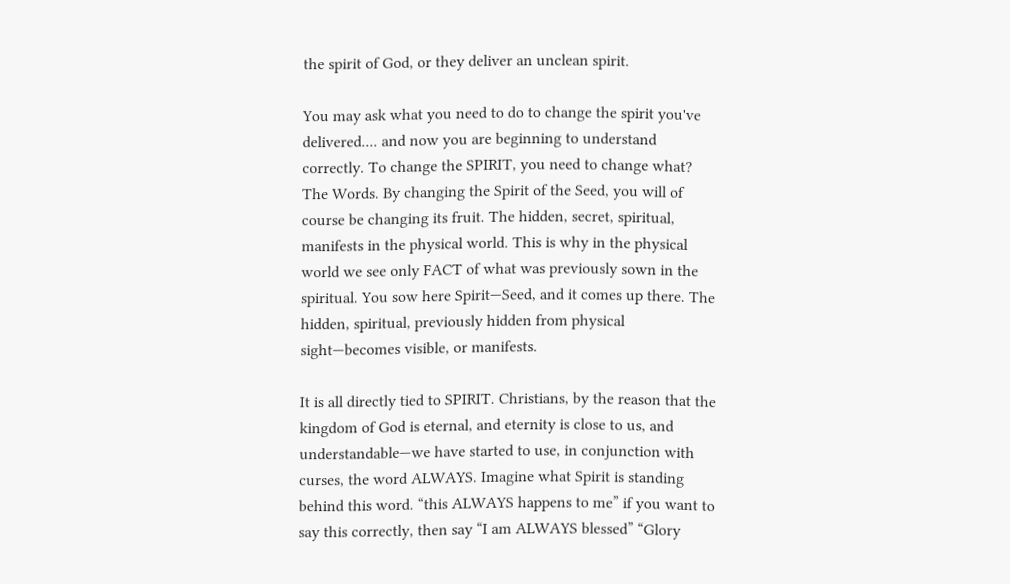the spirit of God, or they deliver an unclean spirit.

You may ask what you need to do to change the spirit you've delivered.... and now you are beginning to understand correctly. To change the SPIRIT, you need to change what? The Words. By changing the Spirit of the Seed, you will of course be changing its fruit. The hidden, secret, spiritual, manifests in the physical world. This is why in the physical world we see only FACT of what was previously sown in the spiritual. You sow here Spirit—Seed, and it comes up there. The hidden, spiritual, previously hidden from physical sight—becomes visible, or manifests.

It is all directly tied to SPIRIT. Christians, by the reason that the kingdom of God is eternal, and eternity is close to us, and understandable—we have started to use, in conjunction with curses, the word ALWAYS. Imagine what Spirit is standing behind this word. “this ALWAYS happens to me” if you want to say this correctly, then say “I am ALWAYS blessed” “Glory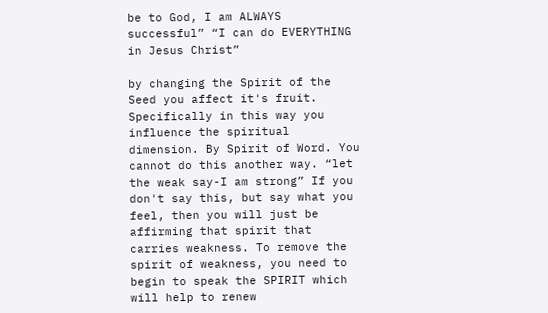be to God, I am ALWAYS successful” “I can do EVERYTHING in Jesus Christ”

by changing the Spirit of the Seed you affect it's fruit. Specifically in this way you influence the spiritual dimension. By Spirit of Word. You cannot do this another way. “let the weak say-I am strong” If you don't say this, but say what you feel, then you will just be affirming that spirit that carries weakness. To remove the spirit of weakness, you need to begin to speak the SPIRIT which will help to renew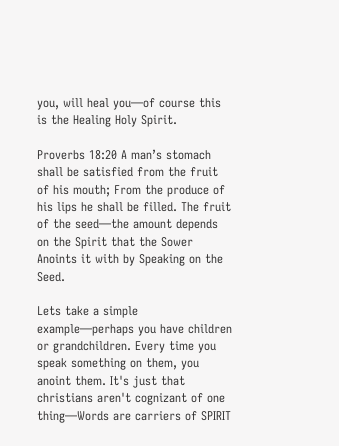you, will heal you—of course this is the Healing Holy Spirit.

Proverbs 18:20 A man’s stomach shall be satisfied from the fruit of his mouth; From the produce of his lips he shall be filled. The fruit of the seed—the amount depends on the Spirit that the Sower Anoints it with by Speaking on the Seed.

Lets take a simple example—perhaps you have children or grandchildren. Every time you speak something on them, you anoint them. It's just that christians aren't cognizant of one thing—Words are carriers of SPIRIT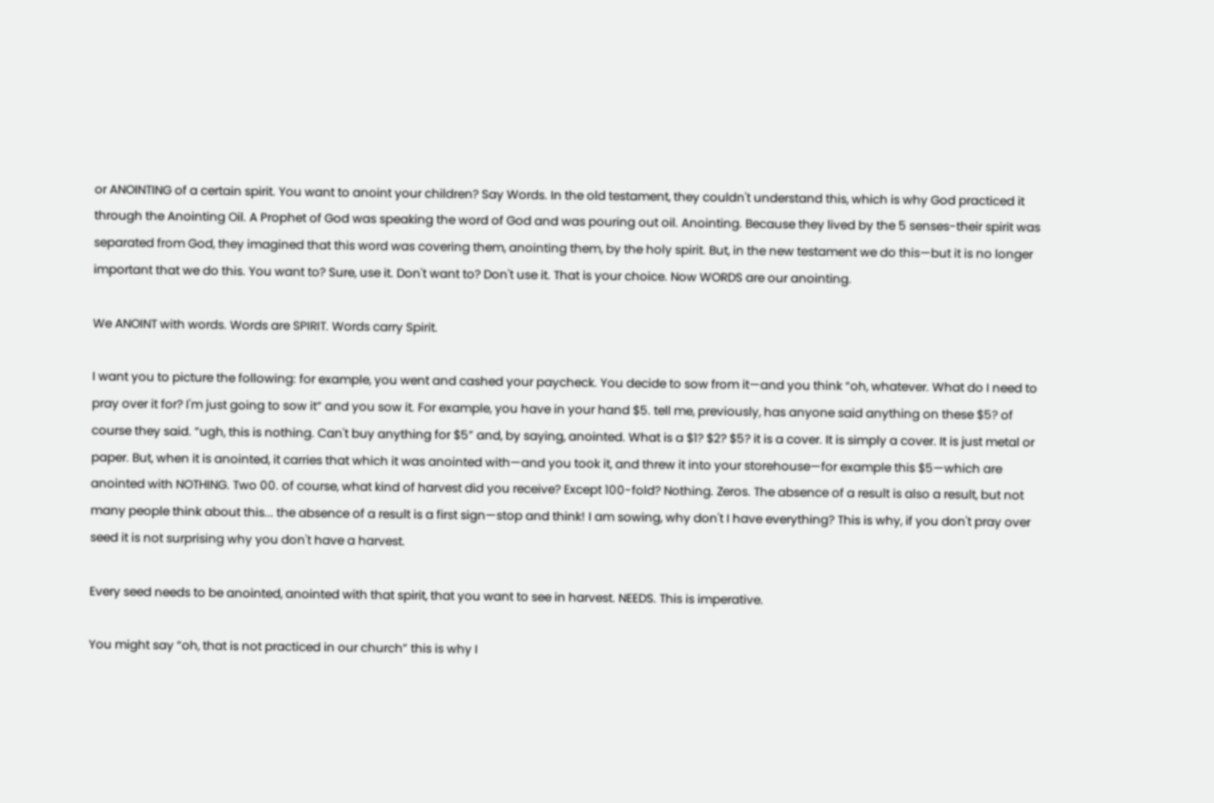or ANOINTING of a certain spirit. You want to anoint your children? Say Words. In the old testament, they couldn't understand this, which is why God practiced it through the Anointing Oil. A Prophet of God was speaking the word of God and was pouring out oil. Anointing. Because they lived by the 5 senses-their spirit was separated from God, they imagined that this word was covering them, anointing them, by the holy spirit. But, in the new testament we do this—but it is no longer important that we do this. You want to? Sure, use it. Don't want to? Don't use it. That is your choice. Now WORDS are our anointing.

We ANOINT with words. Words are SPIRIT. Words carry Spirit.

I want you to picture the following: for example, you went and cashed your paycheck. You decide to sow from it—and you think “oh, whatever. What do I need to pray over it for? I'm just going to sow it” and you sow it. For example, you have in your hand $5. tell me, previously, has anyone said anything on these $5? of course they said. “ugh, this is nothing. Can't buy anything for $5” and, by saying, anointed. What is a $1? $2? $5? it is a cover. It is simply a cover. It is just metal or paper. But, when it is anointed, it carries that which it was anointed with—and you took it, and threw it into your storehouse—for example this $5—which are anointed with NOTHING. Two 00. of course, what kind of harvest did you receive? Except 100-fold? Nothing. Zeros. The absence of a result is also a result, but not many people think about this... the absence of a result is a first sign—stop and think! I am sowing, why don't I have everything? This is why, if you don't pray over seed it is not surprising why you don't have a harvest.

Every seed needs to be anointed, anointed with that spirit, that you want to see in harvest. NEEDS. This is imperative.

You might say “oh, that is not practiced in our church” this is why I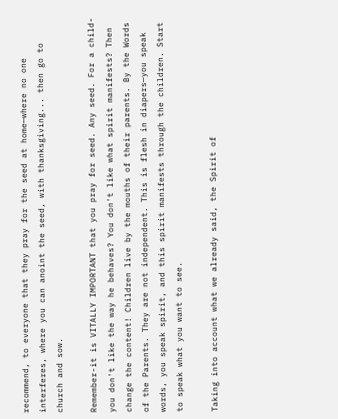recommend, to everyone that they pray for the seed at home—where no one interferes, where you can anoint the seed, with thanksgiving... then go to church and sow.

Remember-it is VITALLY IMPORTANT that you pray for seed. Any seed. For a child-you don't like the way he behaves? You don't like what spirit manifests? Then change the content! Children live by the mouths of their parents. By the Words of the Parents. They are not independent. This is flesh in diapers—you speak words, you speak spirit, and this spirit manifests through the children. Start to speak what you want to see.

Taking into account what we already said, the Spirit of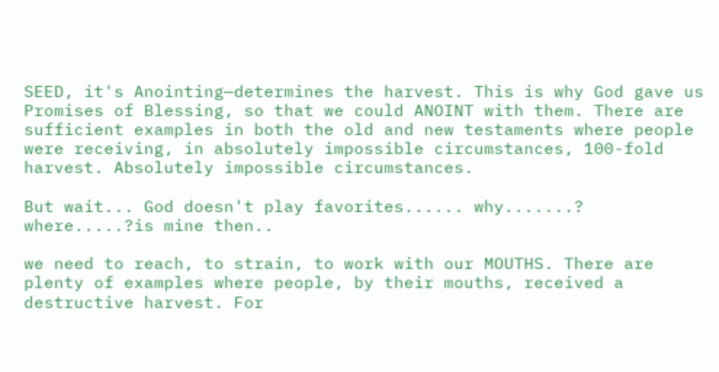SEED, it's Anointing—determines the harvest. This is why God gave us Promises of Blessing, so that we could ANOINT with them. There are sufficient examples in both the old and new testaments where people were receiving, in absolutely impossible circumstances, 100-fold harvest. Absolutely impossible circumstances.

But wait... God doesn't play favorites...... why.......? where.....?is mine then..

we need to reach, to strain, to work with our MOUTHS. There are plenty of examples where people, by their mouths, received a destructive harvest. For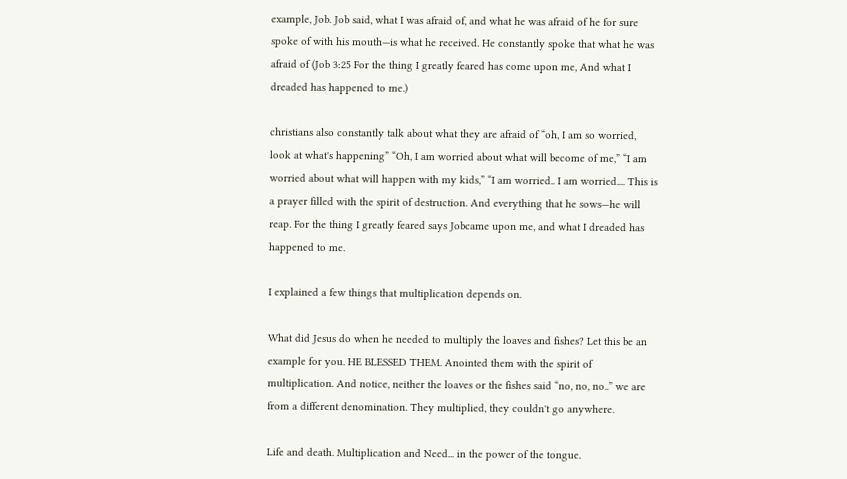example, Job. Job said, what I was afraid of, and what he was afraid of he for sure spoke of with his mouth—is what he received. He constantly spoke that what he was afraid of (Job 3:25 For the thing I greatly feared has come upon me, And what I dreaded has happened to me.)

christians also constantly talk about what they are afraid of “oh, I am so worried, look at what's happening” “Oh, I am worried about what will become of me,” “I am worried about what will happen with my kids,” “I am worried.. I am worried.... This is a prayer filled with the spirit of destruction. And everything that he sows—he will reap. For the thing I greatly feared says Jobcame upon me, and what I dreaded has happened to me.

I explained a few things that multiplication depends on.

What did Jesus do when he needed to multiply the loaves and fishes? Let this be an example for you. HE BLESSED THEM. Anointed them with the spirit of multiplication. And notice, neither the loaves or the fishes said “no, no, no..” we are from a different denomination. They multiplied, they couldn't go anywhere.

Life and death. Multiplication and Need... in the power of the tongue.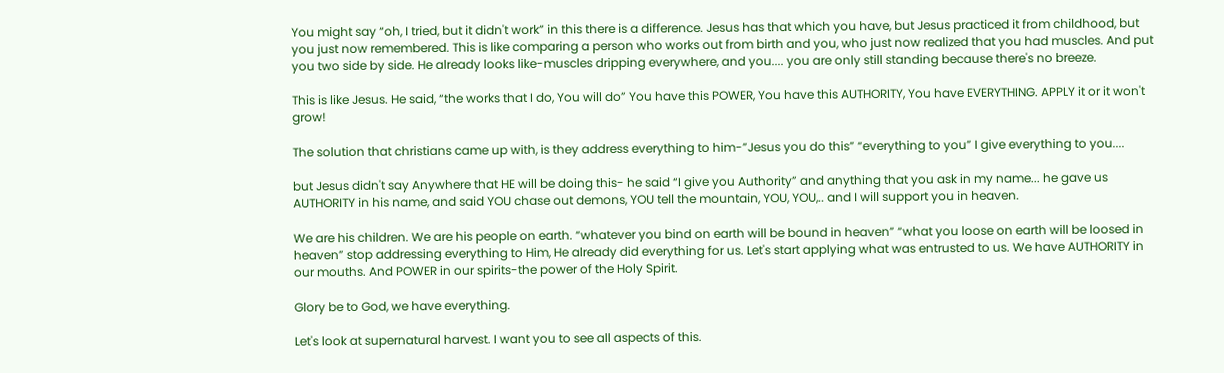You might say “oh, I tried, but it didn't work” in this there is a difference. Jesus has that which you have, but Jesus practiced it from childhood, but you just now remembered. This is like comparing a person who works out from birth and you, who just now realized that you had muscles. And put you two side by side. He already looks like-muscles dripping everywhere, and you.... you are only still standing because there's no breeze.

This is like Jesus. He said, “the works that I do, You will do” You have this POWER, You have this AUTHORITY, You have EVERYTHING. APPLY it or it won't grow!

The solution that christians came up with, is they address everything to him-”Jesus you do this” “everything to you” I give everything to you....

but Jesus didn't say Anywhere that HE will be doing this- he said “I give you Authority” and anything that you ask in my name... he gave us AUTHORITY in his name, and said YOU chase out demons, YOU tell the mountain, YOU, YOU,.. and I will support you in heaven.

We are his children. We are his people on earth. “whatever you bind on earth will be bound in heaven” “what you loose on earth will be loosed in heaven” stop addressing everything to Him, He already did everything for us. Let's start applying what was entrusted to us. We have AUTHORITY in our mouths. And POWER in our spirits-the power of the Holy Spirit.

Glory be to God, we have everything.

Let's look at supernatural harvest. I want you to see all aspects of this.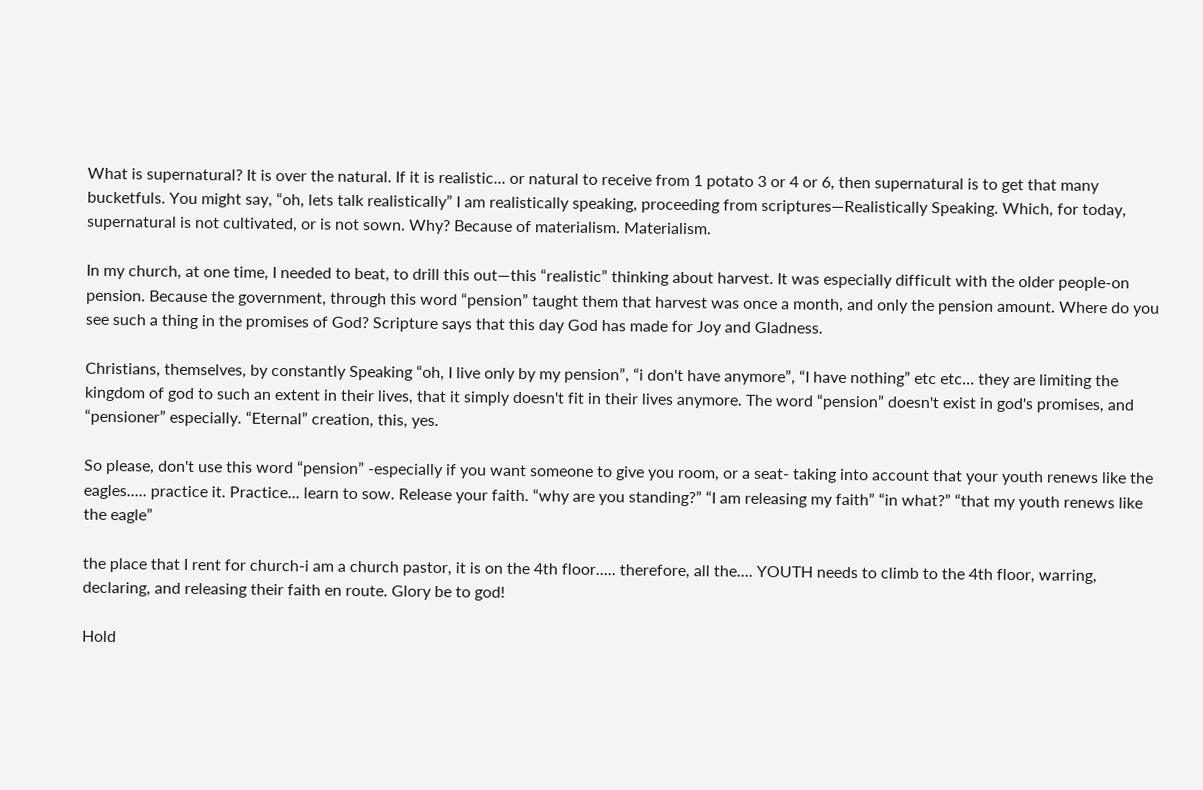What is supernatural? It is over the natural. If it is realistic... or natural to receive from 1 potato 3 or 4 or 6, then supernatural is to get that many bucketfuls. You might say, “oh, lets talk realistically” I am realistically speaking, proceeding from scriptures—Realistically Speaking. Which, for today, supernatural is not cultivated, or is not sown. Why? Because of materialism. Materialism.

In my church, at one time, I needed to beat, to drill this out—this “realistic” thinking about harvest. It was especially difficult with the older people-on pension. Because the government, through this word “pension” taught them that harvest was once a month, and only the pension amount. Where do you see such a thing in the promises of God? Scripture says that this day God has made for Joy and Gladness.

Christians, themselves, by constantly Speaking “oh, I live only by my pension”, “i don't have anymore”, “I have nothing” etc etc... they are limiting the kingdom of god to such an extent in their lives, that it simply doesn't fit in their lives anymore. The word “pension” doesn't exist in god's promises, and “pensioner” especially. “Eternal” creation, this, yes.

So please, don't use this word “pension” -especially if you want someone to give you room, or a seat- taking into account that your youth renews like the eagles..... practice it. Practice... learn to sow. Release your faith. “why are you standing?” “I am releasing my faith” “in what?” “that my youth renews like the eagle”

the place that I rent for church-i am a church pastor, it is on the 4th floor..... therefore, all the.... YOUTH needs to climb to the 4th floor, warring, declaring, and releasing their faith en route. Glory be to god!

Hold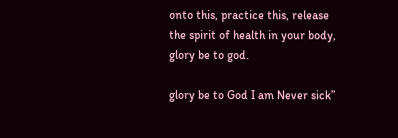onto this, practice this, release the spirit of health in your body, glory be to god.

glory be to God I am Never sick”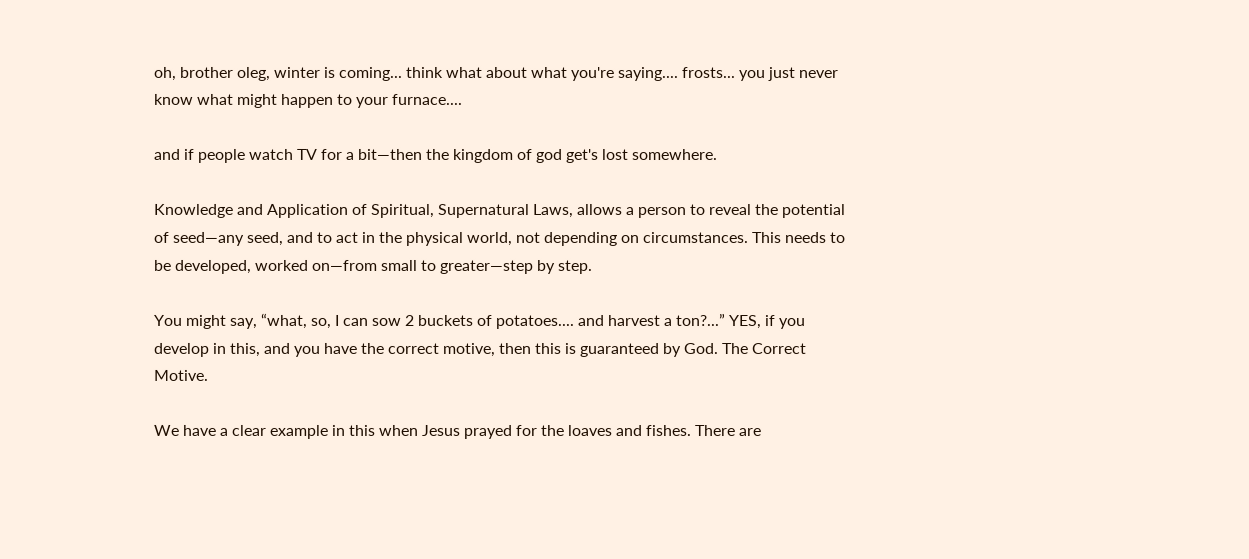oh, brother oleg, winter is coming... think what about what you're saying.... frosts... you just never know what might happen to your furnace....

and if people watch TV for a bit—then the kingdom of god get's lost somewhere.

Knowledge and Application of Spiritual, Supernatural Laws, allows a person to reveal the potential of seed—any seed, and to act in the physical world, not depending on circumstances. This needs to be developed, worked on—from small to greater—step by step.

You might say, “what, so, I can sow 2 buckets of potatoes.... and harvest a ton?...” YES, if you develop in this, and you have the correct motive, then this is guaranteed by God. The Correct Motive.

We have a clear example in this when Jesus prayed for the loaves and fishes. There are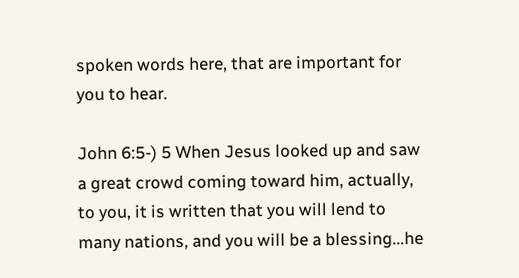spoken words here, that are important for you to hear.

John 6:5-) 5 When Jesus looked up and saw a great crowd coming toward him, actually, to you, it is written that you will lend to many nations, and you will be a blessing...he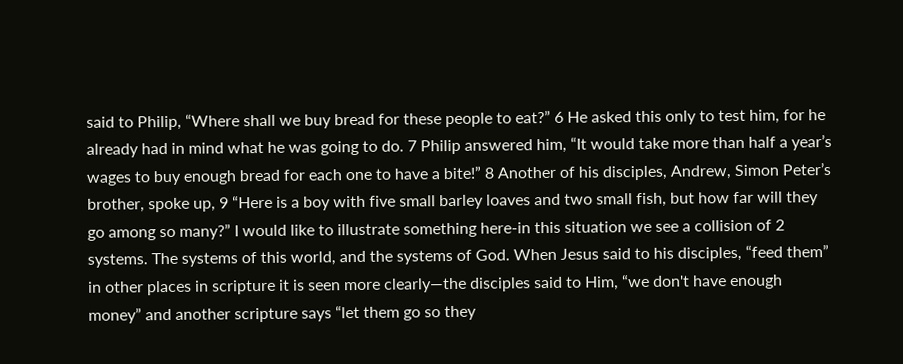said to Philip, “Where shall we buy bread for these people to eat?” 6 He asked this only to test him, for he already had in mind what he was going to do. 7 Philip answered him, “It would take more than half a year’s wages to buy enough bread for each one to have a bite!” 8 Another of his disciples, Andrew, Simon Peter’s brother, spoke up, 9 “Here is a boy with five small barley loaves and two small fish, but how far will they go among so many?” I would like to illustrate something here-in this situation we see a collision of 2 systems. The systems of this world, and the systems of God. When Jesus said to his disciples, “feed them” in other places in scripture it is seen more clearly—the disciples said to Him, “we don't have enough money” and another scripture says “let them go so they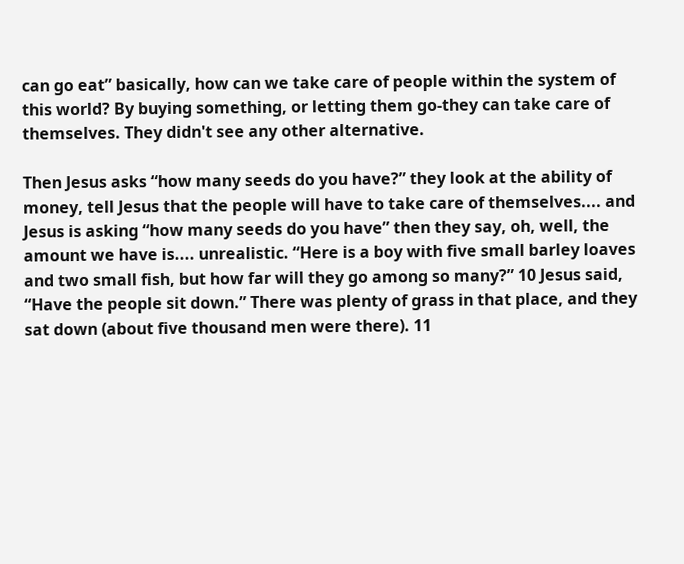can go eat” basically, how can we take care of people within the system of this world? By buying something, or letting them go-they can take care of themselves. They didn't see any other alternative.

Then Jesus asks “how many seeds do you have?” they look at the ability of money, tell Jesus that the people will have to take care of themselves.... and Jesus is asking “how many seeds do you have” then they say, oh, well, the amount we have is.... unrealistic. “Here is a boy with five small barley loaves and two small fish, but how far will they go among so many?” 10 Jesus said, “Have the people sit down.” There was plenty of grass in that place, and they sat down (about five thousand men were there). 11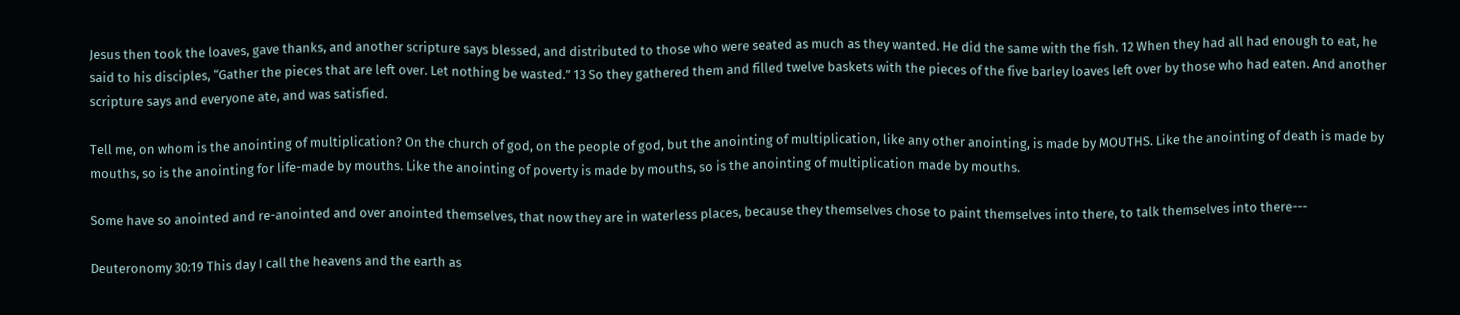Jesus then took the loaves, gave thanks, and another scripture says blessed, and distributed to those who were seated as much as they wanted. He did the same with the fish. 12 When they had all had enough to eat, he said to his disciples, “Gather the pieces that are left over. Let nothing be wasted.” 13 So they gathered them and filled twelve baskets with the pieces of the five barley loaves left over by those who had eaten. And another scripture says and everyone ate, and was satisfied.

Tell me, on whom is the anointing of multiplication? On the church of god, on the people of god, but the anointing of multiplication, like any other anointing, is made by MOUTHS. Like the anointing of death is made by mouths, so is the anointing for life-made by mouths. Like the anointing of poverty is made by mouths, so is the anointing of multiplication made by mouths.

Some have so anointed and re-anointed and over anointed themselves, that now they are in waterless places, because they themselves chose to paint themselves into there, to talk themselves into there---

Deuteronomy 30:19 This day I call the heavens and the earth as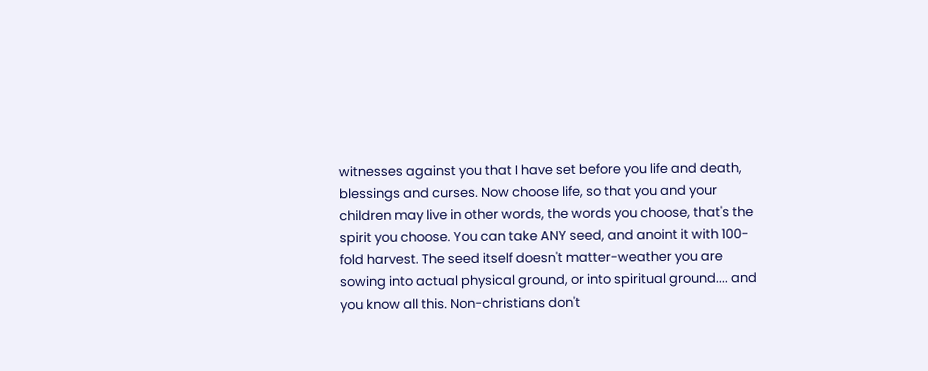witnesses against you that I have set before you life and death, blessings and curses. Now choose life, so that you and your children may live in other words, the words you choose, that's the spirit you choose. You can take ANY seed, and anoint it with 100-fold harvest. The seed itself doesn't matter-weather you are sowing into actual physical ground, or into spiritual ground.... and you know all this. Non-christians don't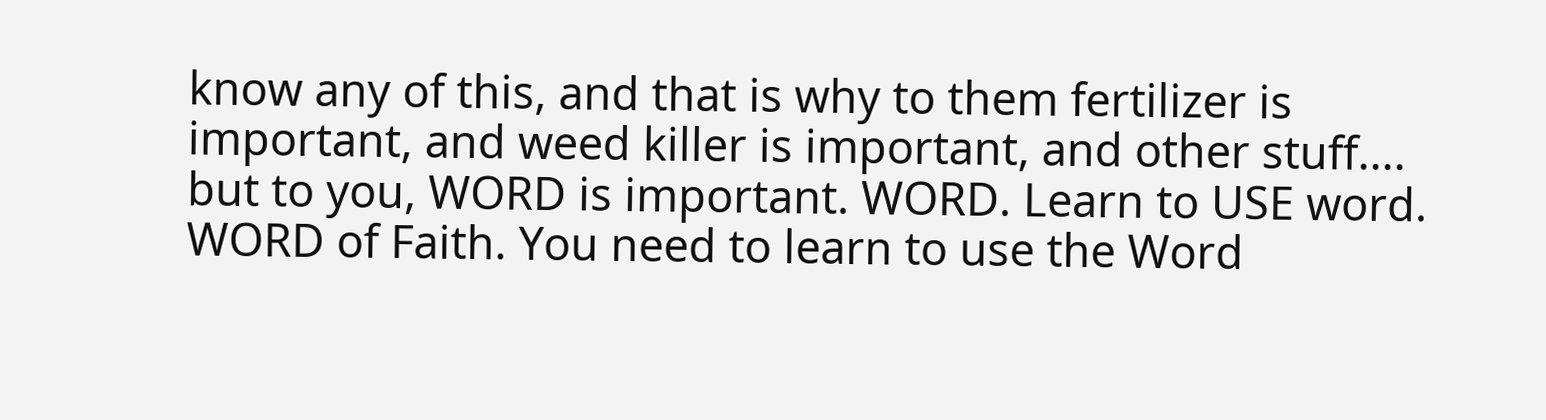know any of this, and that is why to them fertilizer is important, and weed killer is important, and other stuff.... but to you, WORD is important. WORD. Learn to USE word. WORD of Faith. You need to learn to use the Word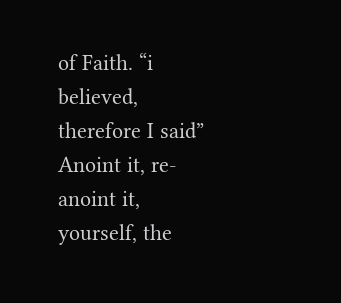of Faith. “i believed, therefore I said” Anoint it, re-anoint it, yourself, the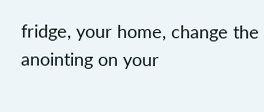fridge, your home, change the anointing on your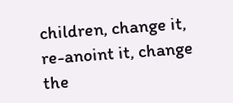children, change it, re-anoint it, change the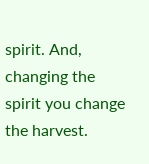spirit. And, changing the spirit you change the harvest.